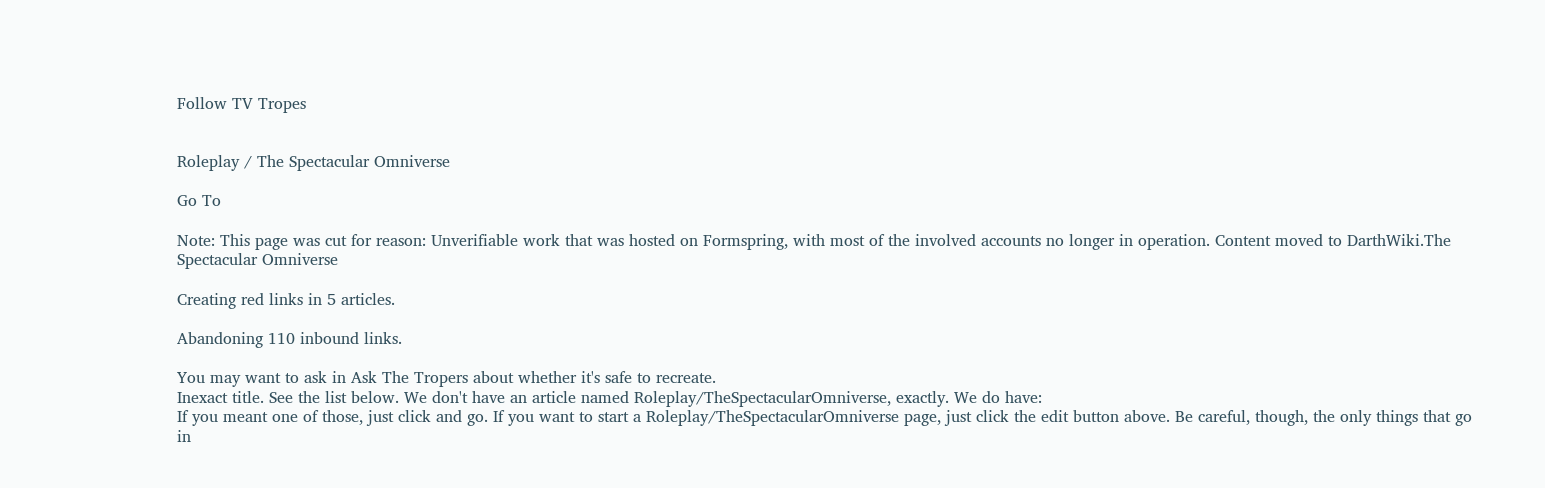Follow TV Tropes


Roleplay / The Spectacular Omniverse

Go To

Note: This page was cut for reason: Unverifiable work that was hosted on Formspring, with most of the involved accounts no longer in operation. Content moved to DarthWiki.The Spectacular Omniverse

Creating red links in 5 articles.

Abandoning 110 inbound links.

You may want to ask in Ask The Tropers about whether it's safe to recreate.
Inexact title. See the list below. We don't have an article named Roleplay/TheSpectacularOmniverse, exactly. We do have:
If you meant one of those, just click and go. If you want to start a Roleplay/TheSpectacularOmniverse page, just click the edit button above. Be careful, though, the only things that go in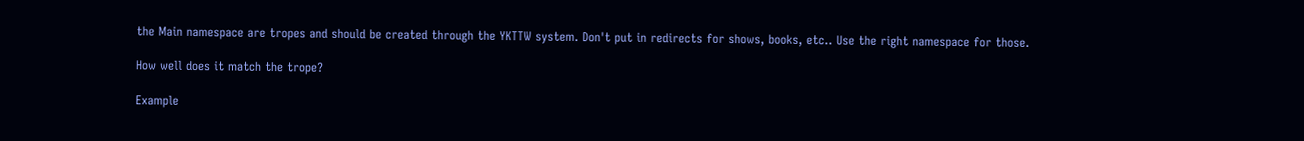the Main namespace are tropes and should be created through the YKTTW system. Don't put in redirects for shows, books, etc.. Use the right namespace for those.

How well does it match the trope?

Example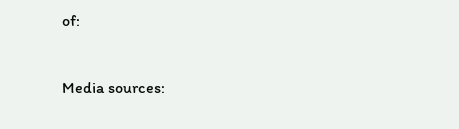of:


Media sources: